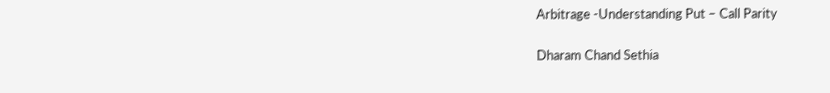Arbitrage -Understanding Put – Call Parity

Dharam Chand Sethia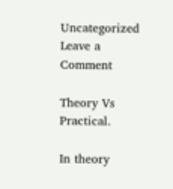Uncategorized Leave a Comment

Theory Vs Practical.

In theory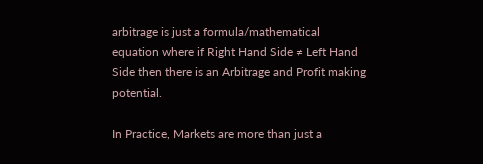arbitrage is just a formula/mathematical equation where if Right Hand Side ≠ Left Hand Side then there is an Arbitrage and Profit making potential.

In Practice, Markets are more than just a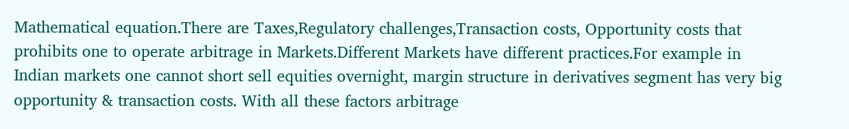Mathematical equation.There are Taxes,Regulatory challenges,Transaction costs, Opportunity costs that prohibits one to operate arbitrage in Markets.Different Markets have different practices.For example in Indian markets one cannot short sell equities overnight, margin structure in derivatives segment has very big opportunity & transaction costs. With all these factors arbitrage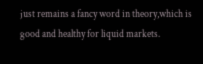just remains a fancy word in theory,which is good and healthy for liquid markets.